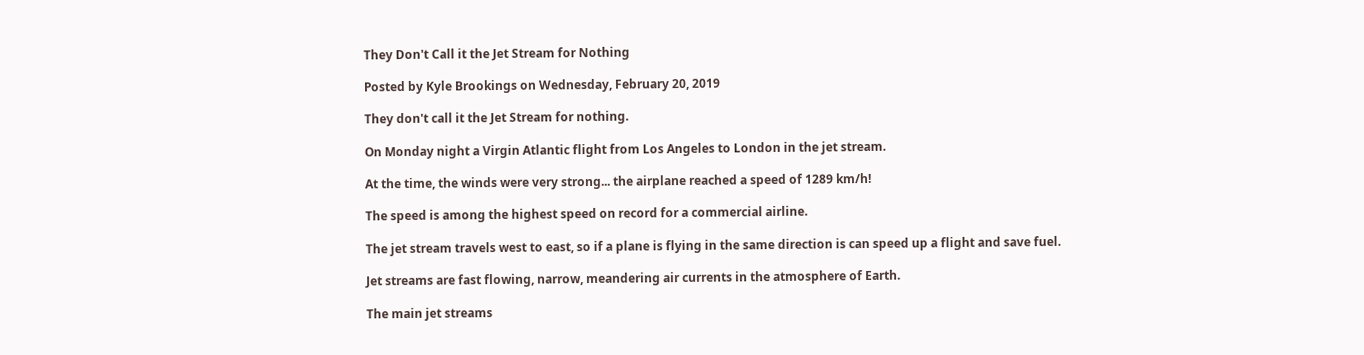They Don't Call it the Jet Stream for Nothing

Posted by Kyle Brookings on Wednesday, February 20, 2019

They don't call it the Jet Stream for nothing.

On Monday night a Virgin Atlantic flight from Los Angeles to London in the jet stream.

At the time, the winds were very strong... the airplane reached a speed of 1289 km/h!

The speed is among the highest speed on record for a commercial airline.

The jet stream travels west to east, so if a plane is flying in the same direction is can speed up a flight and save fuel.

Jet streams are fast flowing, narrow, meandering air currents in the atmosphere of Earth.

The main jet streams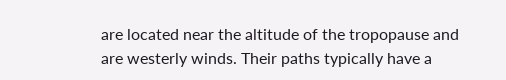are located near the altitude of the tropopause and are westerly winds. Their paths typically have a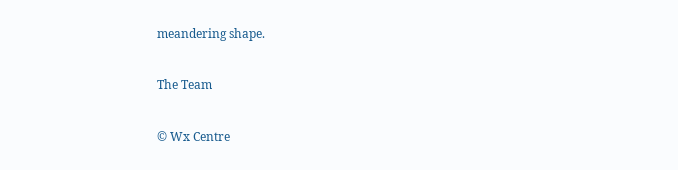meandering shape.

The Team

© Wx Centre